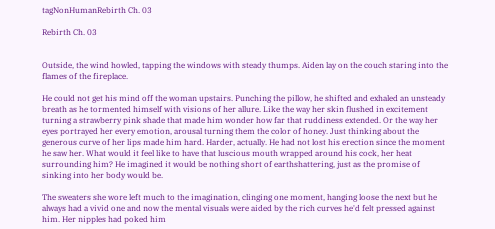tagNonHumanRebirth Ch. 03

Rebirth Ch. 03


Outside, the wind howled, tapping the windows with steady thumps. Aiden lay on the couch staring into the flames of the fireplace.

He could not get his mind off the woman upstairs. Punching the pillow, he shifted and exhaled an unsteady breath as he tormented himself with visions of her allure. Like the way her skin flushed in excitement turning a strawberry pink shade that made him wonder how far that ruddiness extended. Or the way her eyes portrayed her every emotion, arousal turning them the color of honey. Just thinking about the generous curve of her lips made him hard. Harder, actually. He had not lost his erection since the moment he saw her. What would it feel like to have that luscious mouth wrapped around his cock, her heat surrounding him? He imagined it would be nothing short of earthshattering, just as the promise of sinking into her body would be.

The sweaters she wore left much to the imagination, clinging one moment, hanging loose the next but he always had a vivid one and now the mental visuals were aided by the rich curves he'd felt pressed against him. Her nipples had poked him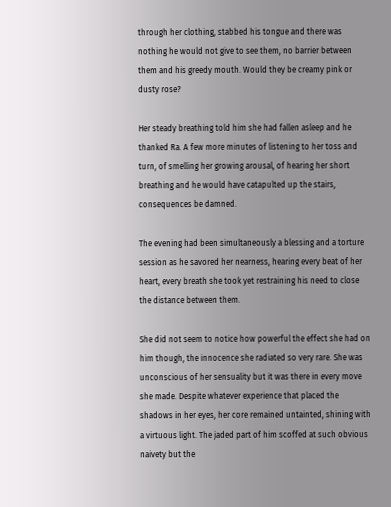through her clothing, stabbed his tongue and there was nothing he would not give to see them, no barrier between them and his greedy mouth. Would they be creamy pink or dusty rose?

Her steady breathing told him she had fallen asleep and he thanked Ra. A few more minutes of listening to her toss and turn, of smelling her growing arousal, of hearing her short breathing and he would have catapulted up the stairs, consequences be damned.

The evening had been simultaneously a blessing and a torture session as he savored her nearness, hearing every beat of her heart, every breath she took yet restraining his need to close the distance between them.

She did not seem to notice how powerful the effect she had on him though, the innocence she radiated so very rare. She was unconscious of her sensuality but it was there in every move she made. Despite whatever experience that placed the shadows in her eyes, her core remained untainted, shining with a virtuous light. The jaded part of him scoffed at such obvious naivety but the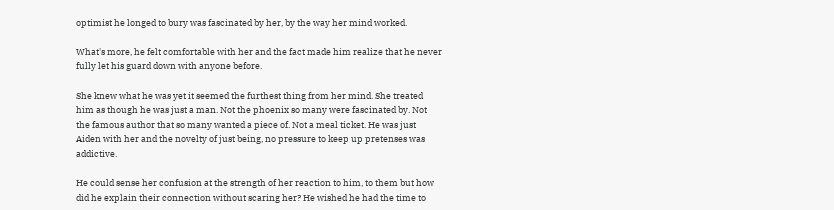optimist he longed to bury was fascinated by her, by the way her mind worked.

What's more, he felt comfortable with her and the fact made him realize that he never fully let his guard down with anyone before.

She knew what he was yet it seemed the furthest thing from her mind. She treated him as though he was just a man. Not the phoenix so many were fascinated by. Not the famous author that so many wanted a piece of. Not a meal ticket. He was just Aiden with her and the novelty of just being, no pressure to keep up pretenses was addictive.

He could sense her confusion at the strength of her reaction to him, to them but how did he explain their connection without scaring her? He wished he had the time to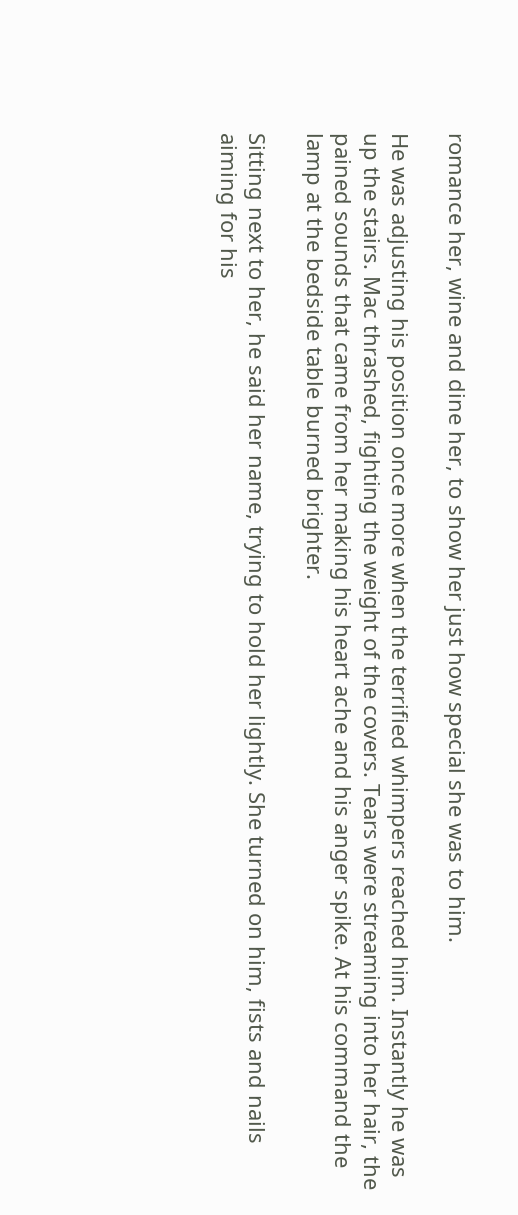romance her, wine and dine her, to show her just how special she was to him.

He was adjusting his position once more when the terrified whimpers reached him. Instantly he was up the stairs. Mac thrashed, fighting the weight of the covers. Tears were streaming into her hair, the pained sounds that came from her making his heart ache and his anger spike. At his command the lamp at the bedside table burned brighter.

Sitting next to her, he said her name, trying to hold her lightly. She turned on him, fists and nails aiming for his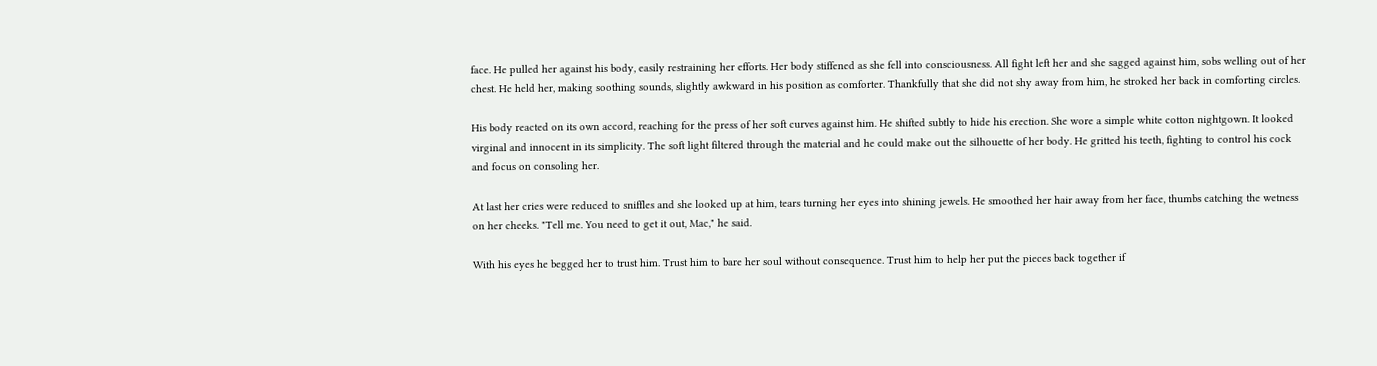face. He pulled her against his body, easily restraining her efforts. Her body stiffened as she fell into consciousness. All fight left her and she sagged against him, sobs welling out of her chest. He held her, making soothing sounds, slightly awkward in his position as comforter. Thankfully that she did not shy away from him, he stroked her back in comforting circles.

His body reacted on its own accord, reaching for the press of her soft curves against him. He shifted subtly to hide his erection. She wore a simple white cotton nightgown. It looked virginal and innocent in its simplicity. The soft light filtered through the material and he could make out the silhouette of her body. He gritted his teeth, fighting to control his cock and focus on consoling her.

At last her cries were reduced to sniffles and she looked up at him, tears turning her eyes into shining jewels. He smoothed her hair away from her face, thumbs catching the wetness on her cheeks. "Tell me. You need to get it out, Mac," he said.

With his eyes he begged her to trust him. Trust him to bare her soul without consequence. Trust him to help her put the pieces back together if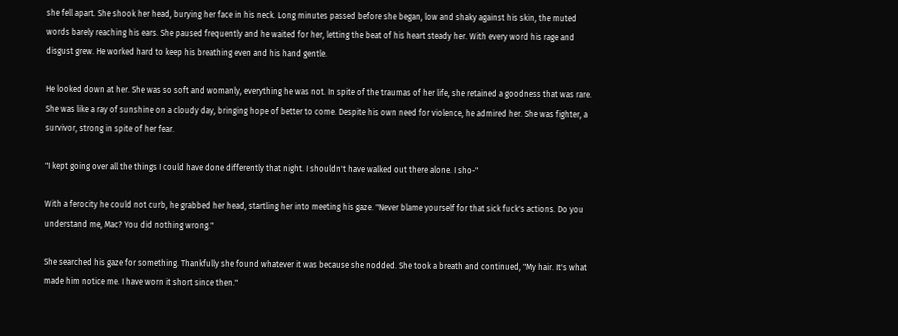she fell apart. She shook her head, burying her face in his neck. Long minutes passed before she began, low and shaky against his skin, the muted words barely reaching his ears. She paused frequently and he waited for her, letting the beat of his heart steady her. With every word his rage and disgust grew. He worked hard to keep his breathing even and his hand gentle.

He looked down at her. She was so soft and womanly, everything he was not. In spite of the traumas of her life, she retained a goodness that was rare. She was like a ray of sunshine on a cloudy day, bringing hope of better to come. Despite his own need for violence, he admired her. She was fighter, a survivor, strong in spite of her fear.

"I kept going over all the things I could have done differently that night. I shouldn't have walked out there alone. I sho-"

With a ferocity he could not curb, he grabbed her head, startling her into meeting his gaze. "Never blame yourself for that sick fuck's actions. Do you understand me, Mac? You did nothing wrong."

She searched his gaze for something. Thankfully she found whatever it was because she nodded. She took a breath and continued, "My hair. It's what made him notice me. I have worn it short since then."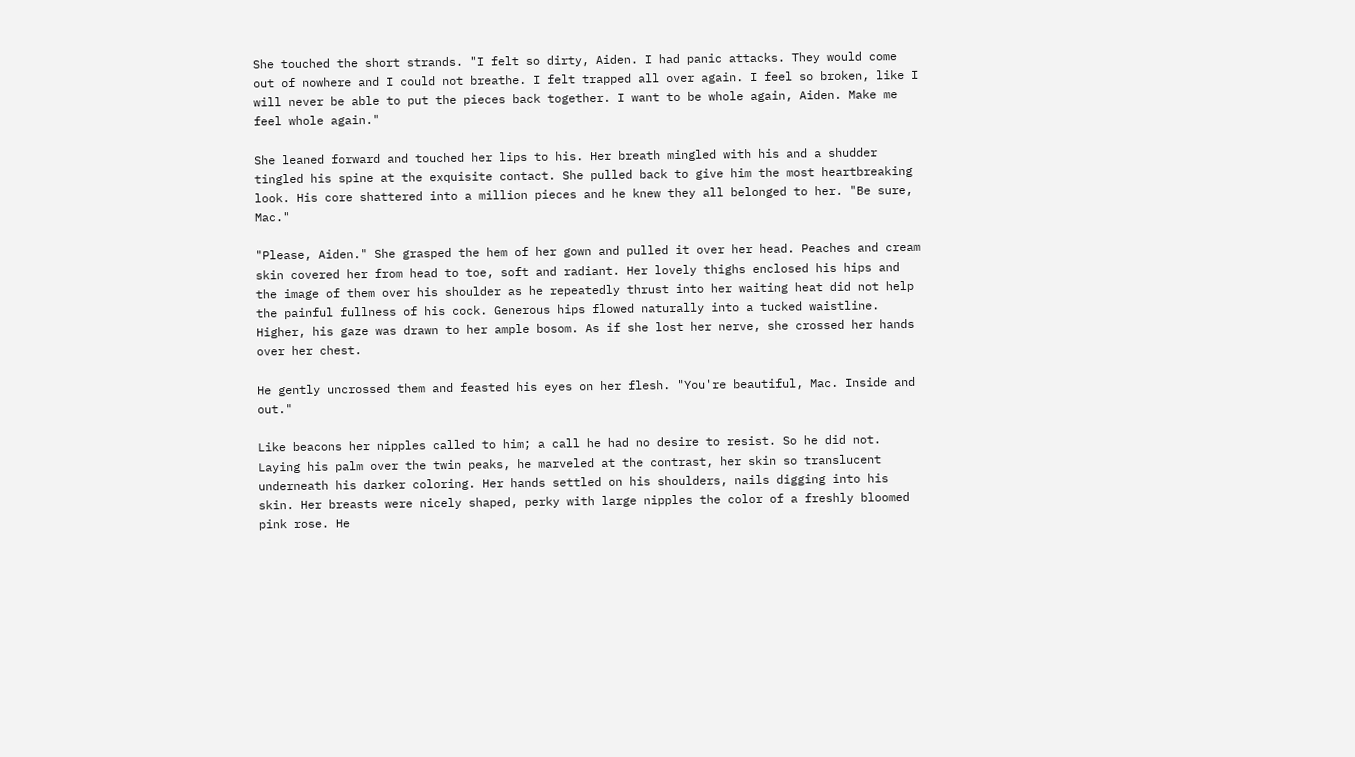She touched the short strands. "I felt so dirty, Aiden. I had panic attacks. They would come out of nowhere and I could not breathe. I felt trapped all over again. I feel so broken, like I will never be able to put the pieces back together. I want to be whole again, Aiden. Make me feel whole again."

She leaned forward and touched her lips to his. Her breath mingled with his and a shudder tingled his spine at the exquisite contact. She pulled back to give him the most heartbreaking look. His core shattered into a million pieces and he knew they all belonged to her. "Be sure, Mac."

"Please, Aiden." She grasped the hem of her gown and pulled it over her head. Peaches and cream skin covered her from head to toe, soft and radiant. Her lovely thighs enclosed his hips and the image of them over his shoulder as he repeatedly thrust into her waiting heat did not help the painful fullness of his cock. Generous hips flowed naturally into a tucked waistline. Higher, his gaze was drawn to her ample bosom. As if she lost her nerve, she crossed her hands over her chest.

He gently uncrossed them and feasted his eyes on her flesh. "You're beautiful, Mac. Inside and out."

Like beacons her nipples called to him; a call he had no desire to resist. So he did not. Laying his palm over the twin peaks, he marveled at the contrast, her skin so translucent underneath his darker coloring. Her hands settled on his shoulders, nails digging into his skin. Her breasts were nicely shaped, perky with large nipples the color of a freshly bloomed pink rose. He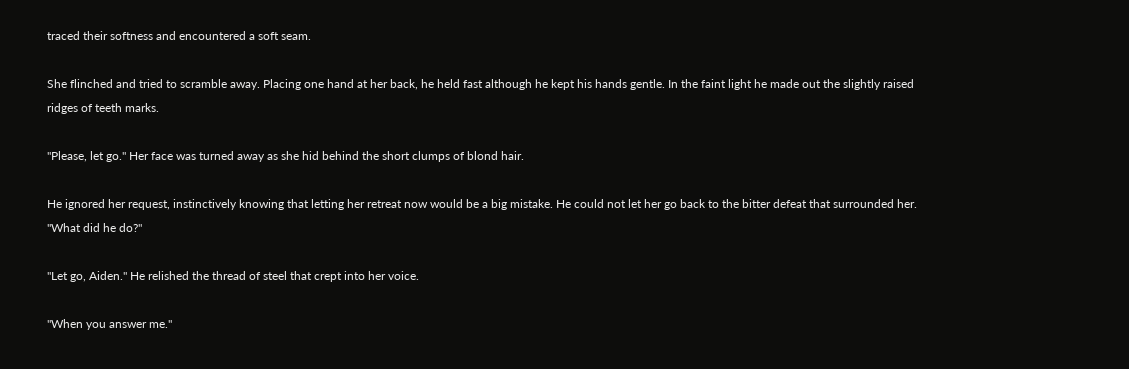traced their softness and encountered a soft seam.

She flinched and tried to scramble away. Placing one hand at her back, he held fast although he kept his hands gentle. In the faint light he made out the slightly raised ridges of teeth marks.

"Please, let go." Her face was turned away as she hid behind the short clumps of blond hair.

He ignored her request, instinctively knowing that letting her retreat now would be a big mistake. He could not let her go back to the bitter defeat that surrounded her. "What did he do?"

"Let go, Aiden." He relished the thread of steel that crept into her voice.

"When you answer me."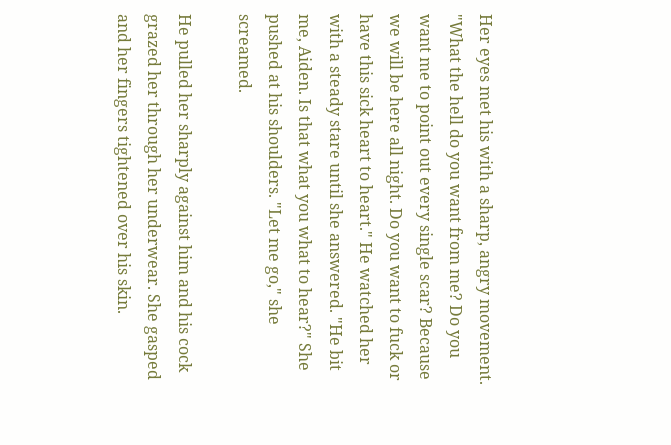Her eyes met his with a sharp, angry movement. "What the hell do you want from me? Do you want me to point out every single scar? Because we will be here all night. Do you want to fuck or have this sick heart to heart." He watched her with a steady stare until she answered. "He bit me, Aiden. Is that what you what to hear?" She pushed at his shoulders. "Let me go," she screamed.

He pulled her sharply against him and his cock grazed her through her underwear. She gasped and her fingers tightened over his skin.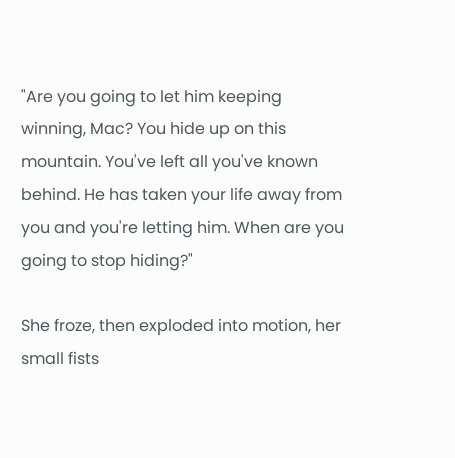"Are you going to let him keeping winning, Mac? You hide up on this mountain. You've left all you've known behind. He has taken your life away from you and you're letting him. When are you going to stop hiding?"

She froze, then exploded into motion, her small fists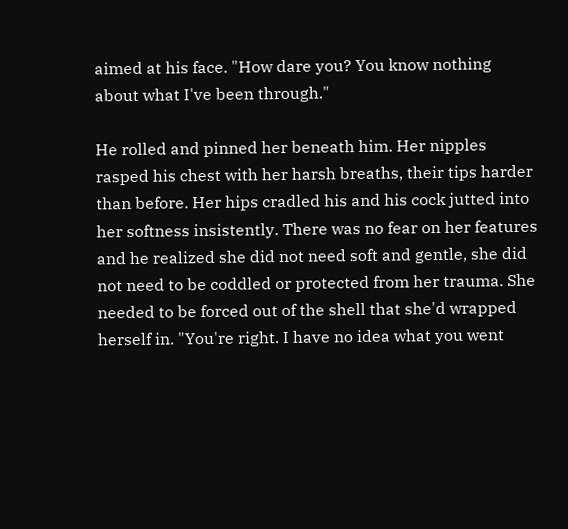aimed at his face. "How dare you? You know nothing about what I've been through."

He rolled and pinned her beneath him. Her nipples rasped his chest with her harsh breaths, their tips harder than before. Her hips cradled his and his cock jutted into her softness insistently. There was no fear on her features and he realized she did not need soft and gentle, she did not need to be coddled or protected from her trauma. She needed to be forced out of the shell that she'd wrapped herself in. "You're right. I have no idea what you went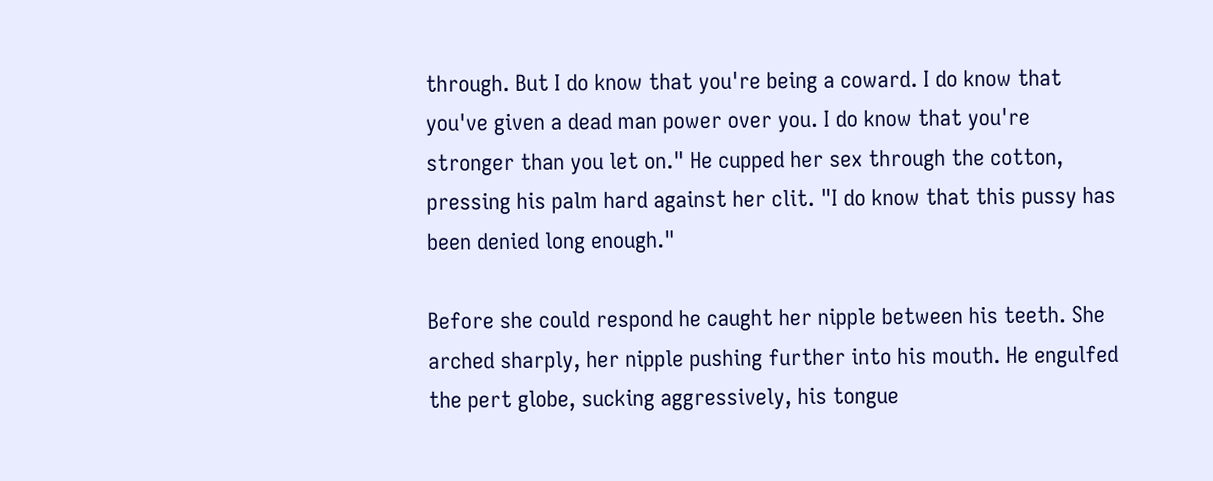through. But I do know that you're being a coward. I do know that you've given a dead man power over you. I do know that you're stronger than you let on." He cupped her sex through the cotton, pressing his palm hard against her clit. "I do know that this pussy has been denied long enough."

Before she could respond he caught her nipple between his teeth. She arched sharply, her nipple pushing further into his mouth. He engulfed the pert globe, sucking aggressively, his tongue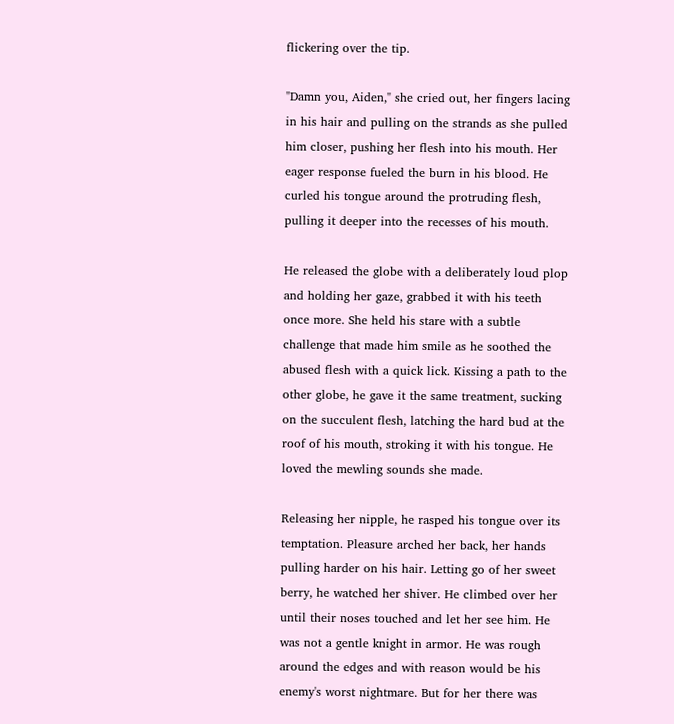flickering over the tip.

"Damn you, Aiden," she cried out, her fingers lacing in his hair and pulling on the strands as she pulled him closer, pushing her flesh into his mouth. Her eager response fueled the burn in his blood. He curled his tongue around the protruding flesh, pulling it deeper into the recesses of his mouth.

He released the globe with a deliberately loud plop and holding her gaze, grabbed it with his teeth once more. She held his stare with a subtle challenge that made him smile as he soothed the abused flesh with a quick lick. Kissing a path to the other globe, he gave it the same treatment, sucking on the succulent flesh, latching the hard bud at the roof of his mouth, stroking it with his tongue. He loved the mewling sounds she made.

Releasing her nipple, he rasped his tongue over its temptation. Pleasure arched her back, her hands pulling harder on his hair. Letting go of her sweet berry, he watched her shiver. He climbed over her until their noses touched and let her see him. He was not a gentle knight in armor. He was rough around the edges and with reason would be his enemy's worst nightmare. But for her there was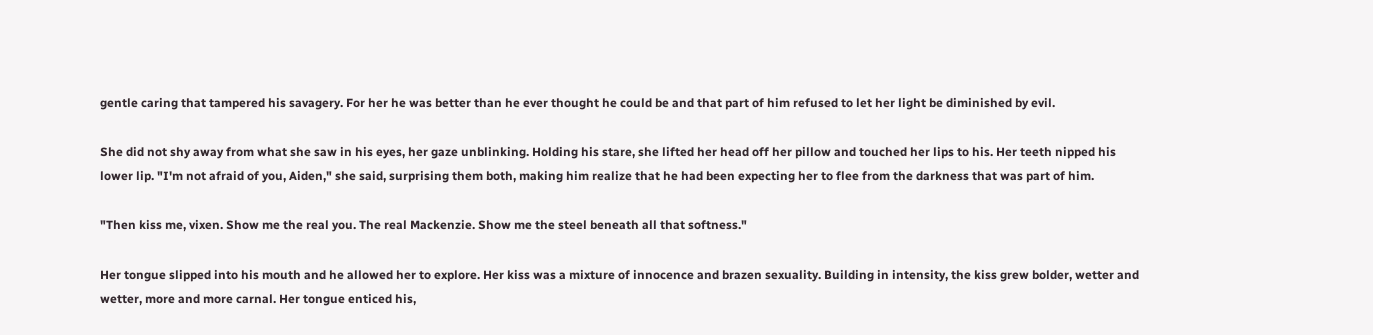gentle caring that tampered his savagery. For her he was better than he ever thought he could be and that part of him refused to let her light be diminished by evil.

She did not shy away from what she saw in his eyes, her gaze unblinking. Holding his stare, she lifted her head off her pillow and touched her lips to his. Her teeth nipped his lower lip. "I'm not afraid of you, Aiden," she said, surprising them both, making him realize that he had been expecting her to flee from the darkness that was part of him.

"Then kiss me, vixen. Show me the real you. The real Mackenzie. Show me the steel beneath all that softness."

Her tongue slipped into his mouth and he allowed her to explore. Her kiss was a mixture of innocence and brazen sexuality. Building in intensity, the kiss grew bolder, wetter and wetter, more and more carnal. Her tongue enticed his,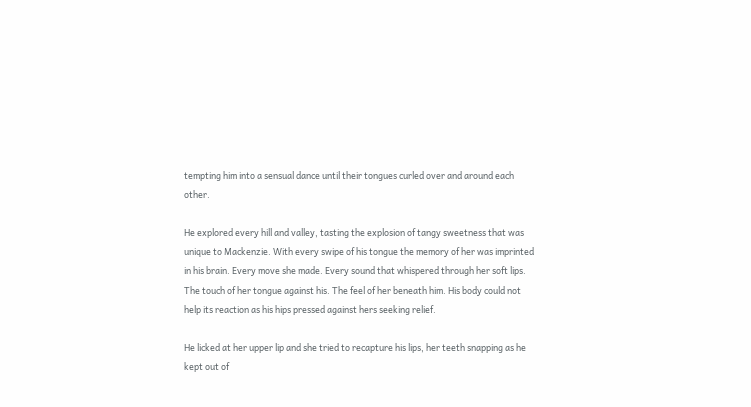tempting him into a sensual dance until their tongues curled over and around each other.

He explored every hill and valley, tasting the explosion of tangy sweetness that was unique to Mackenzie. With every swipe of his tongue the memory of her was imprinted in his brain. Every move she made. Every sound that whispered through her soft lips. The touch of her tongue against his. The feel of her beneath him. His body could not help its reaction as his hips pressed against hers seeking relief.

He licked at her upper lip and she tried to recapture his lips, her teeth snapping as he kept out of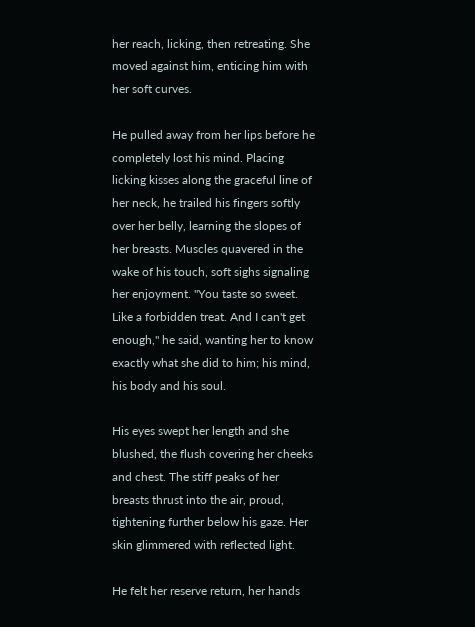her reach, licking, then retreating. She moved against him, enticing him with her soft curves.

He pulled away from her lips before he completely lost his mind. Placing licking kisses along the graceful line of her neck, he trailed his fingers softly over her belly, learning the slopes of her breasts. Muscles quavered in the wake of his touch, soft sighs signaling her enjoyment. "You taste so sweet. Like a forbidden treat. And I can't get enough," he said, wanting her to know exactly what she did to him; his mind, his body and his soul.

His eyes swept her length and she blushed, the flush covering her cheeks and chest. The stiff peaks of her breasts thrust into the air, proud, tightening further below his gaze. Her skin glimmered with reflected light.

He felt her reserve return, her hands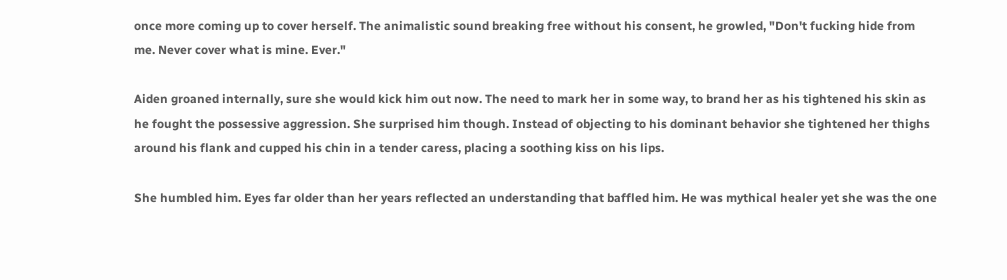once more coming up to cover herself. The animalistic sound breaking free without his consent, he growled, "Don't fucking hide from me. Never cover what is mine. Ever."

Aiden groaned internally, sure she would kick him out now. The need to mark her in some way, to brand her as his tightened his skin as he fought the possessive aggression. She surprised him though. Instead of objecting to his dominant behavior she tightened her thighs around his flank and cupped his chin in a tender caress, placing a soothing kiss on his lips.

She humbled him. Eyes far older than her years reflected an understanding that baffled him. He was mythical healer yet she was the one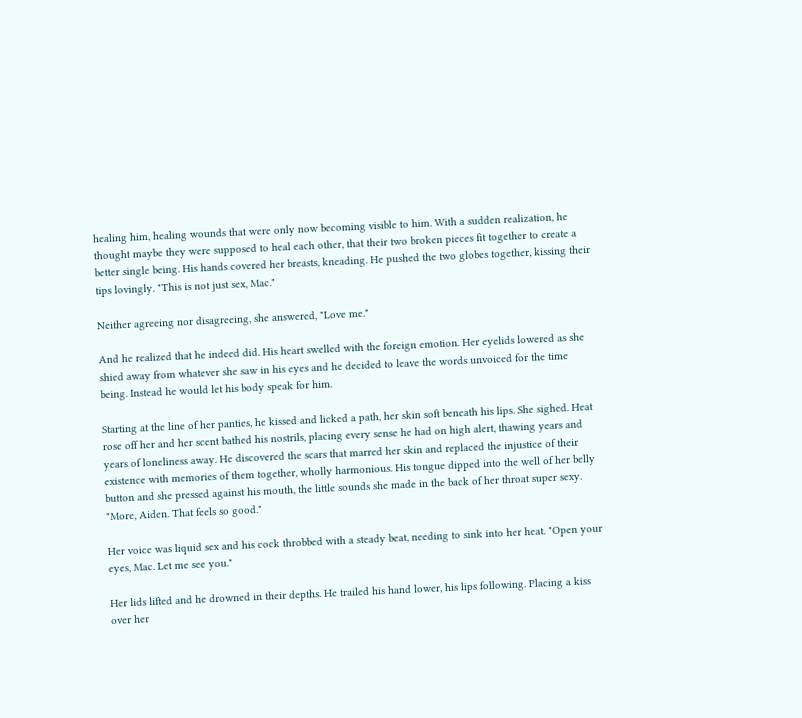healing him, healing wounds that were only now becoming visible to him. With a sudden realization, he thought maybe they were supposed to heal each other, that their two broken pieces fit together to create a better single being. His hands covered her breasts, kneading. He pushed the two globes together, kissing their tips lovingly. "This is not just sex, Mac."

Neither agreeing nor disagreeing, she answered, "Love me."

And he realized that he indeed did. His heart swelled with the foreign emotion. Her eyelids lowered as she shied away from whatever she saw in his eyes and he decided to leave the words unvoiced for the time being. Instead he would let his body speak for him.

Starting at the line of her panties, he kissed and licked a path, her skin soft beneath his lips. She sighed. Heat rose off her and her scent bathed his nostrils, placing every sense he had on high alert, thawing years and years of loneliness away. He discovered the scars that marred her skin and replaced the injustice of their existence with memories of them together, wholly harmonious. His tongue dipped into the well of her belly button and she pressed against his mouth, the little sounds she made in the back of her throat super sexy. "More, Aiden. That feels so good."

Her voice was liquid sex and his cock throbbed with a steady beat, needing to sink into her heat. "Open your eyes, Mac. Let me see you."

Her lids lifted and he drowned in their depths. He trailed his hand lower, his lips following. Placing a kiss over her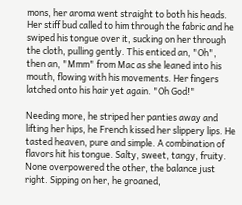mons, her aroma went straight to both his heads. Her stiff bud called to him through the fabric and he swiped his tongue over it, sucking on her through the cloth, pulling gently. This enticed an, "Oh", then an, "Mmm" from Mac as she leaned into his mouth, flowing with his movements. Her fingers latched onto his hair yet again. "Oh God!"

Needing more, he striped her panties away and lifting her hips, he French kissed her slippery lips. He tasted heaven, pure and simple. A combination of flavors hit his tongue. Salty, sweet, tangy, fruity. None overpowered the other, the balance just right. Sipping on her, he groaned,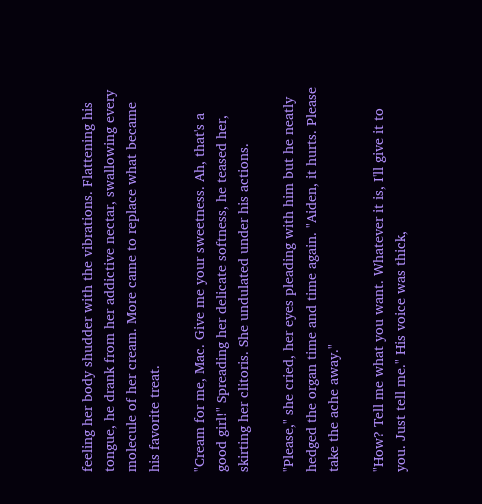feeling her body shudder with the vibrations. Flattening his tongue, he drank from her addictive nectar, swallowing every molecule of her cream. More came to replace what became his favorite treat.

"Cream for me, Mac. Give me your sweetness. Ah, that's a good girl!" Spreading her delicate softness, he teased her, skirting her clitoris. She undulated under his actions.

"Please," she cried, her eyes pleading with him but he neatly hedged the organ time and time again. "Aiden, it hurts. Please take the ache away."

"How? Tell me what you want. Whatever it is, I'll give it to you. Just tell me." His voice was thick,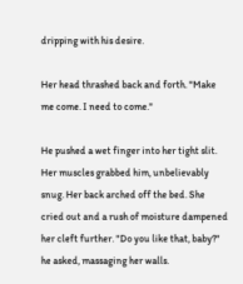dripping with his desire.

Her head thrashed back and forth. "Make me come. I need to come."

He pushed a wet finger into her tight slit. Her muscles grabbed him, unbelievably snug. Her back arched off the bed. She cried out and a rush of moisture dampened her cleft further. "Do you like that, baby?" he asked, massaging her walls.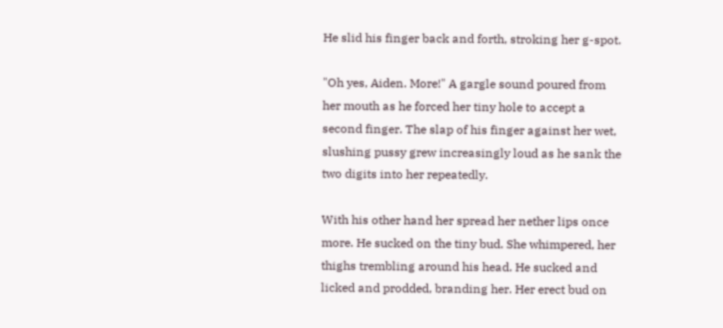He slid his finger back and forth, stroking her g-spot.

"Oh yes, Aiden. More!" A gargle sound poured from her mouth as he forced her tiny hole to accept a second finger. The slap of his finger against her wet, slushing pussy grew increasingly loud as he sank the two digits into her repeatedly.

With his other hand her spread her nether lips once more. He sucked on the tiny bud. She whimpered, her thighs trembling around his head. He sucked and licked and prodded, branding her. Her erect bud on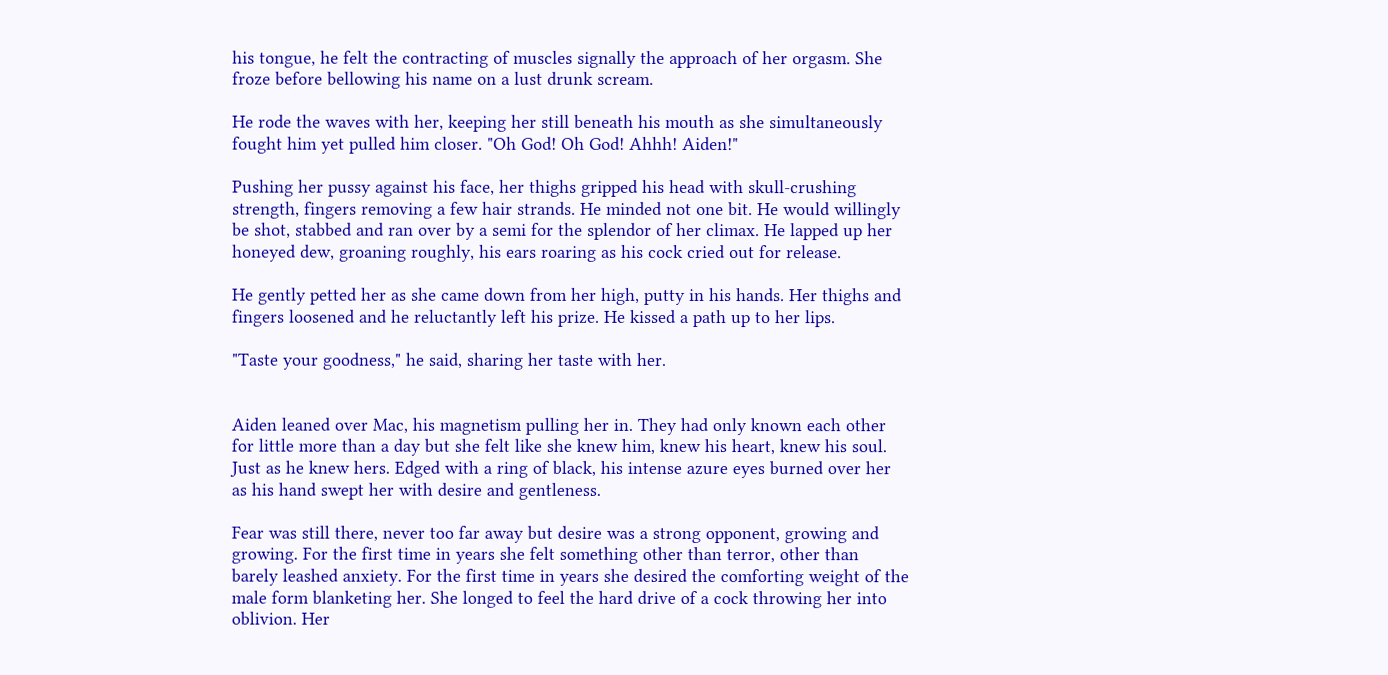his tongue, he felt the contracting of muscles signally the approach of her orgasm. She froze before bellowing his name on a lust drunk scream.

He rode the waves with her, keeping her still beneath his mouth as she simultaneously fought him yet pulled him closer. "Oh God! Oh God! Ahhh! Aiden!"

Pushing her pussy against his face, her thighs gripped his head with skull-crushing strength, fingers removing a few hair strands. He minded not one bit. He would willingly be shot, stabbed and ran over by a semi for the splendor of her climax. He lapped up her honeyed dew, groaning roughly, his ears roaring as his cock cried out for release.

He gently petted her as she came down from her high, putty in his hands. Her thighs and fingers loosened and he reluctantly left his prize. He kissed a path up to her lips.

"Taste your goodness," he said, sharing her taste with her.


Aiden leaned over Mac, his magnetism pulling her in. They had only known each other for little more than a day but she felt like she knew him, knew his heart, knew his soul. Just as he knew hers. Edged with a ring of black, his intense azure eyes burned over her as his hand swept her with desire and gentleness.

Fear was still there, never too far away but desire was a strong opponent, growing and growing. For the first time in years she felt something other than terror, other than barely leashed anxiety. For the first time in years she desired the comforting weight of the male form blanketing her. She longed to feel the hard drive of a cock throwing her into oblivion. Her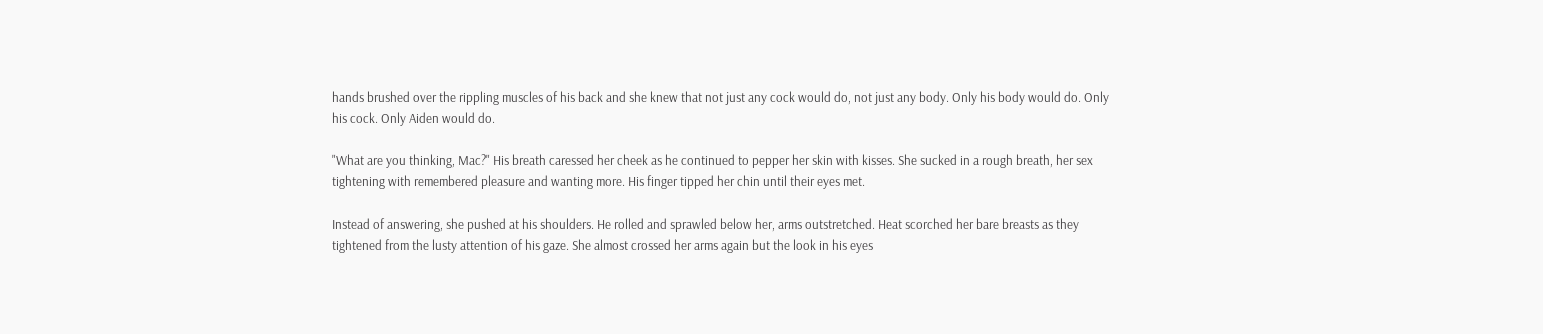hands brushed over the rippling muscles of his back and she knew that not just any cock would do, not just any body. Only his body would do. Only his cock. Only Aiden would do.

"What are you thinking, Mac?" His breath caressed her cheek as he continued to pepper her skin with kisses. She sucked in a rough breath, her sex tightening with remembered pleasure and wanting more. His finger tipped her chin until their eyes met.

Instead of answering, she pushed at his shoulders. He rolled and sprawled below her, arms outstretched. Heat scorched her bare breasts as they tightened from the lusty attention of his gaze. She almost crossed her arms again but the look in his eyes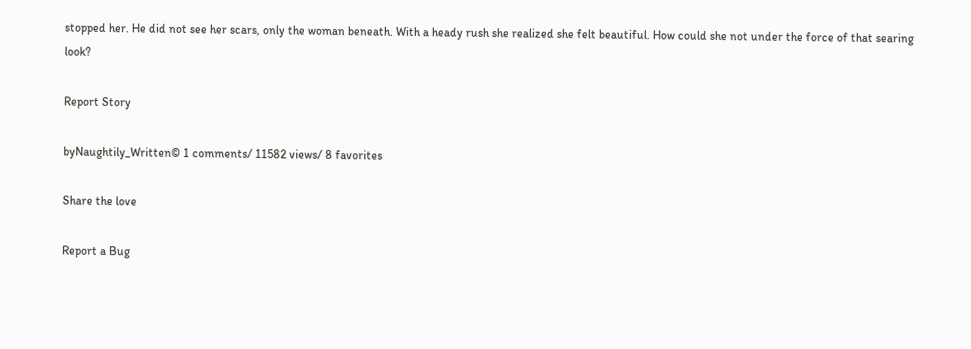stopped her. He did not see her scars, only the woman beneath. With a heady rush she realized she felt beautiful. How could she not under the force of that searing look?

Report Story

byNaughtily_Written© 1 comments/ 11582 views/ 8 favorites

Share the love

Report a Bug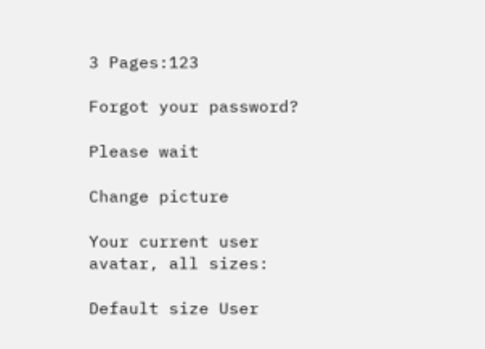3 Pages:123

Forgot your password?

Please wait

Change picture

Your current user avatar, all sizes:

Default size User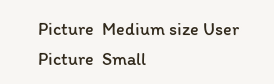Picture  Medium size User Picture  Small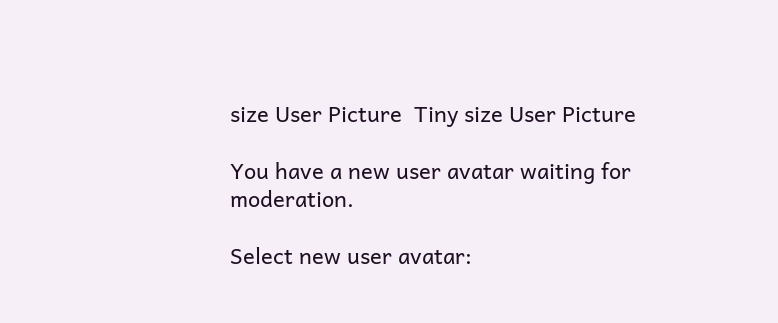size User Picture  Tiny size User Picture

You have a new user avatar waiting for moderation.

Select new user avatar: